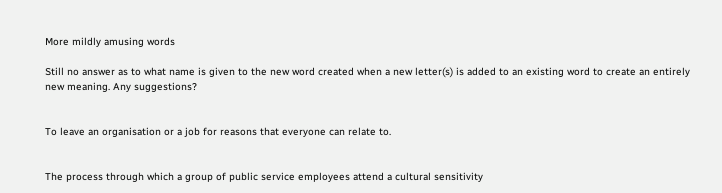More mildly amusing words

Still no answer as to what name is given to the new word created when a new letter(s) is added to an existing word to create an entirely new meaning. Any suggestions?


To leave an organisation or a job for reasons that everyone can relate to.


The process through which a group of public service employees attend a cultural sensitivity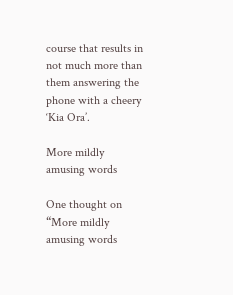course that results in not much more than them answering the phone with a cheery ‘Kia Ora’.

More mildly amusing words

One thought on “More mildly amusing words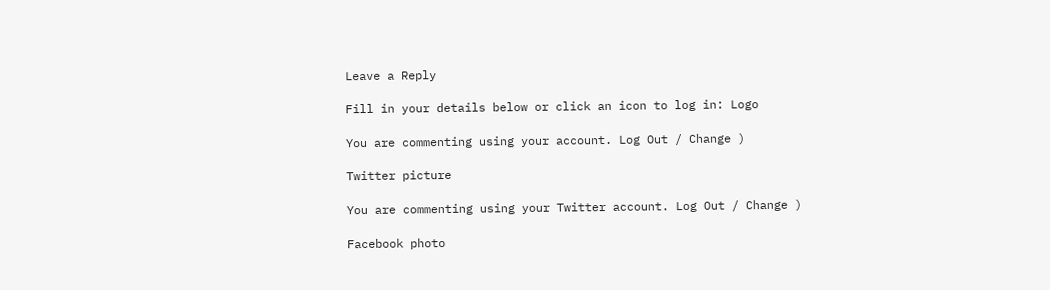Leave a Reply

Fill in your details below or click an icon to log in: Logo

You are commenting using your account. Log Out / Change )

Twitter picture

You are commenting using your Twitter account. Log Out / Change )

Facebook photo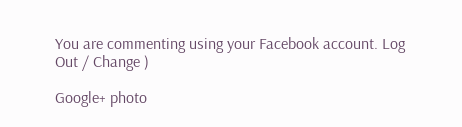You are commenting using your Facebook account. Log Out / Change )

Google+ photo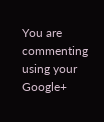You are commenting using your Google+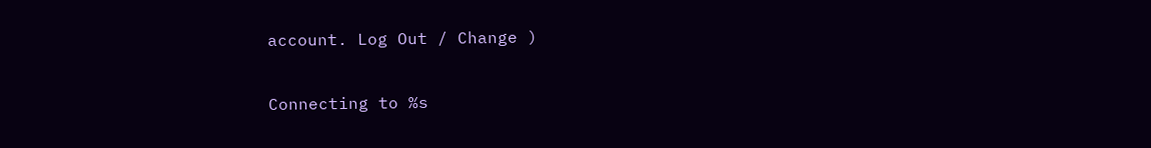account. Log Out / Change )

Connecting to %s